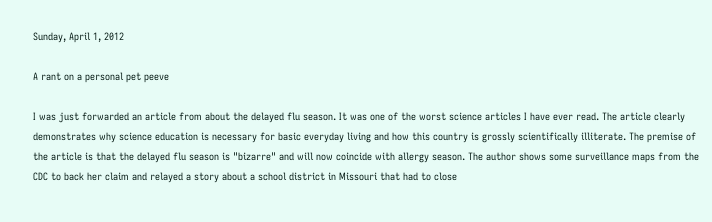Sunday, April 1, 2012

A rant on a personal pet peeve

I was just forwarded an article from about the delayed flu season. It was one of the worst science articles I have ever read. The article clearly demonstrates why science education is necessary for basic everyday living and how this country is grossly scientifically illiterate. The premise of the article is that the delayed flu season is "bizarre" and will now coincide with allergy season. The author shows some surveillance maps from the CDC to back her claim and relayed a story about a school district in Missouri that had to close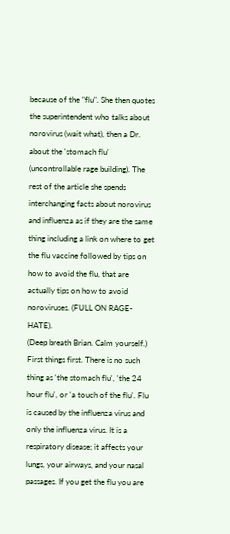because of the "flu". She then quotes the superintendent who talks about norovirus (wait what), then a Dr. about the 'stomach flu' (uncontrollable rage building). The rest of the article she spends interchanging facts about norovirus and influenza as if they are the same thing including a link on where to get the flu vaccine followed by tips on how to avoid the flu, that are actually tips on how to avoid noroviruses. (FULL ON RAGE-HATE).
(Deep breath Brian. Calm yourself.)
First things first. There is no such thing as 'the stomach flu', 'the 24 hour flu', or 'a touch of the flu'. Flu is caused by the influenza virus and only the influenza virus. It is a respiratory disease; it affects your lungs, your airways, and your nasal passages. If you get the flu you are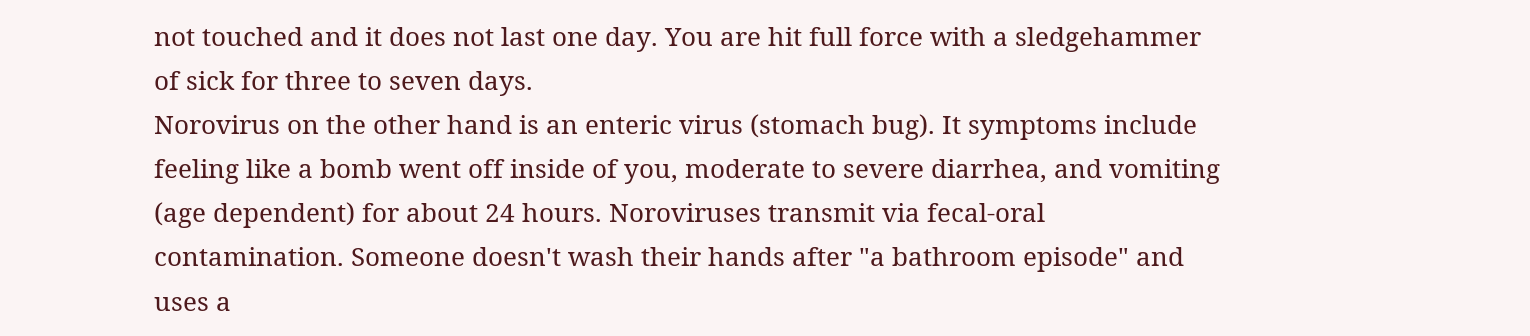not touched and it does not last one day. You are hit full force with a sledgehammer of sick for three to seven days.
Norovirus on the other hand is an enteric virus (stomach bug). It symptoms include feeling like a bomb went off inside of you, moderate to severe diarrhea, and vomiting (age dependent) for about 24 hours. Noroviruses transmit via fecal-oral contamination. Someone doesn't wash their hands after "a bathroom episode" and uses a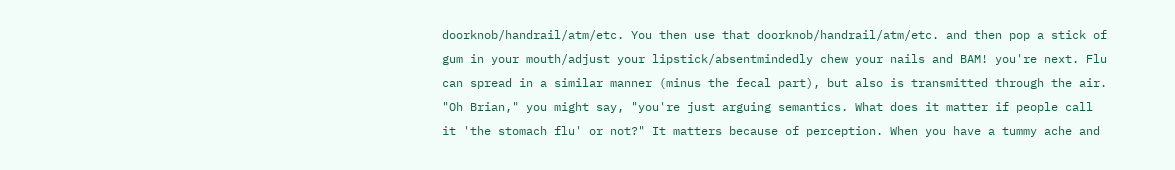doorknob/handrail/atm/etc. You then use that doorknob/handrail/atm/etc. and then pop a stick of gum in your mouth/adjust your lipstick/absentmindedly chew your nails and BAM! you're next. Flu can spread in a similar manner (minus the fecal part), but also is transmitted through the air.
"Oh Brian," you might say, "you're just arguing semantics. What does it matter if people call it 'the stomach flu' or not?" It matters because of perception. When you have a tummy ache and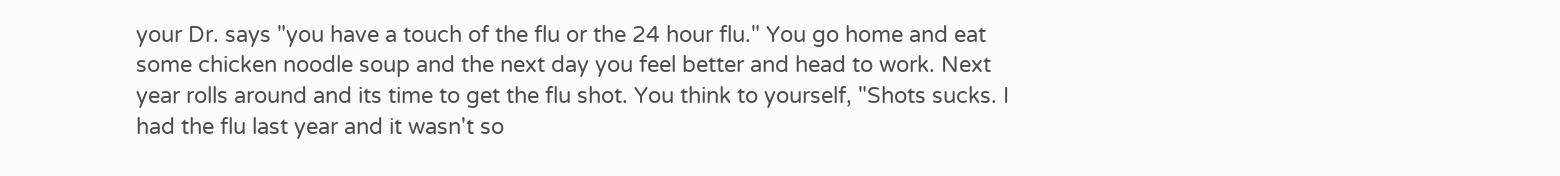your Dr. says "you have a touch of the flu or the 24 hour flu." You go home and eat some chicken noodle soup and the next day you feel better and head to work. Next year rolls around and its time to get the flu shot. You think to yourself, "Shots sucks. I had the flu last year and it wasn't so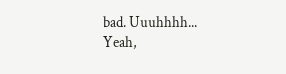bad. Uuuhhhh... Yeah,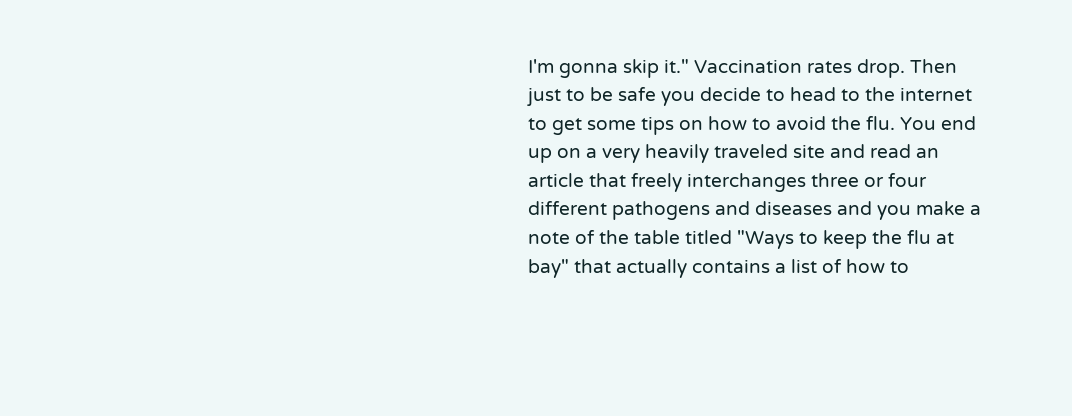I'm gonna skip it." Vaccination rates drop. Then just to be safe you decide to head to the internet to get some tips on how to avoid the flu. You end up on a very heavily traveled site and read an article that freely interchanges three or four different pathogens and diseases and you make a note of the table titled "Ways to keep the flu at bay" that actually contains a list of how to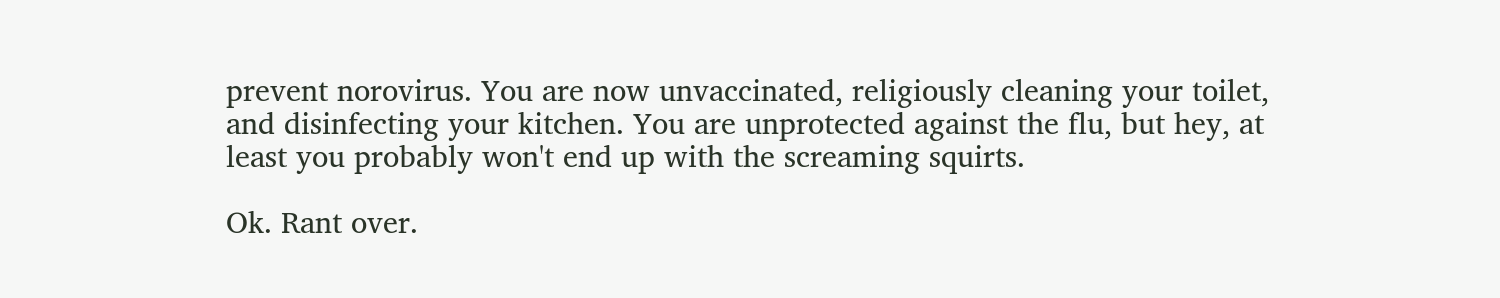prevent norovirus. You are now unvaccinated, religiously cleaning your toilet, and disinfecting your kitchen. You are unprotected against the flu, but hey, at least you probably won't end up with the screaming squirts.

Ok. Rant over.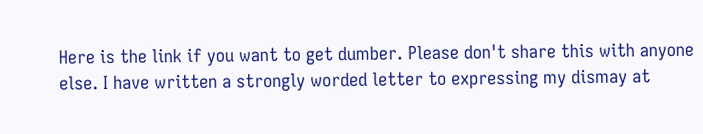Here is the link if you want to get dumber. Please don't share this with anyone else. I have written a strongly worded letter to expressing my dismay at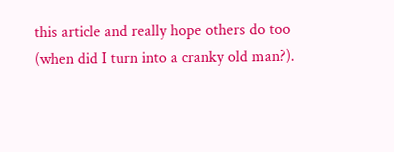this article and really hope others do too (when did I turn into a cranky old man?).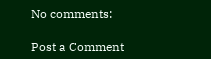No comments:

Post a Comment